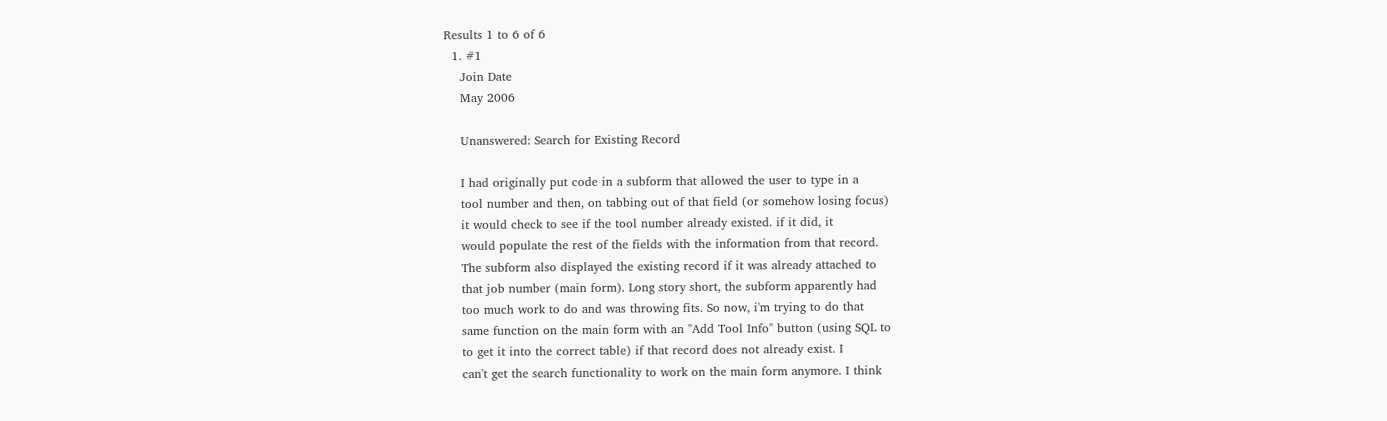Results 1 to 6 of 6
  1. #1
    Join Date
    May 2006

    Unanswered: Search for Existing Record

    I had originally put code in a subform that allowed the user to type in a
    tool number and then, on tabbing out of that field (or somehow losing focus)
    it would check to see if the tool number already existed. if it did, it
    would populate the rest of the fields with the information from that record.
    The subform also displayed the existing record if it was already attached to
    that job number (main form). Long story short, the subform apparently had
    too much work to do and was throwing fits. So now, i'm trying to do that
    same function on the main form with an "Add Tool Info" button (using SQL to
    to get it into the correct table) if that record does not already exist. I
    can't get the search functionality to work on the main form anymore. I think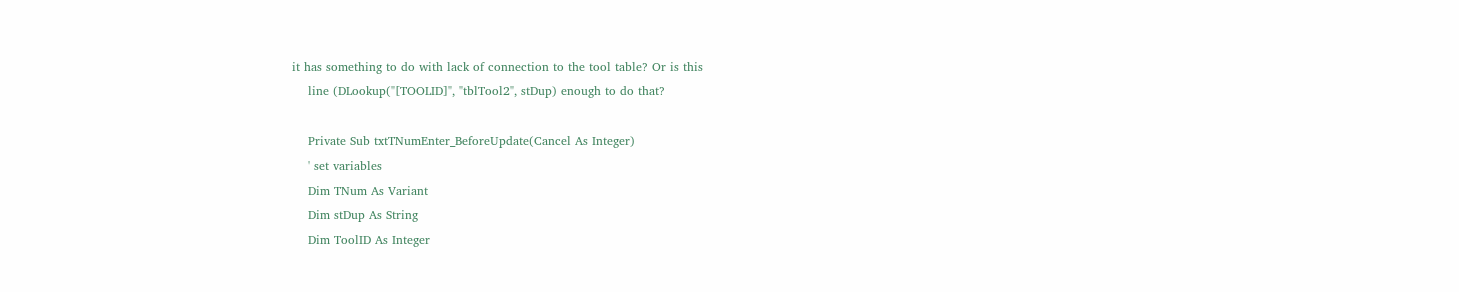it has something to do with lack of connection to the tool table? Or is this
    line (DLookup("[TOOLID]", "tblTool2", stDup) enough to do that?

    Private Sub txtTNumEnter_BeforeUpdate(Cancel As Integer)
    ' set variables
    Dim TNum As Variant
    Dim stDup As String
    Dim ToolID As Integer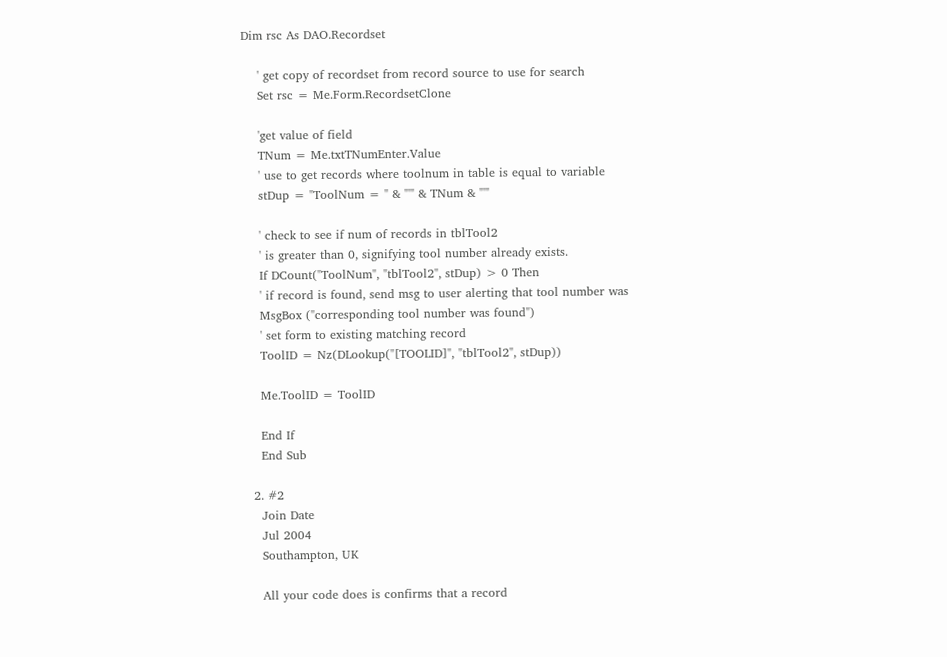Dim rsc As DAO.Recordset

    ' get copy of recordset from record source to use for search
    Set rsc = Me.Form.RecordsetClone

    'get value of field
    TNum = Me.txtTNumEnter.Value
    ' use to get records where toolnum in table is equal to variable
    stDup = "ToolNum = " & "'" & TNum & "'"

    ' check to see if num of records in tblTool2
    ' is greater than 0, signifying tool number already exists.
    If DCount("ToolNum", "tblTool2", stDup) > 0 Then
    ' if record is found, send msg to user alerting that tool number was
    MsgBox ("corresponding tool number was found")
    ' set form to existing matching record
    ToolID = Nz(DLookup("[TOOLID]", "tblTool2", stDup))

    Me.ToolID = ToolID

    End If
    End Sub

  2. #2
    Join Date
    Jul 2004
    Southampton, UK

    All your code does is confirms that a record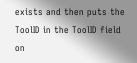exists and then puts the ToolID in the ToolID field on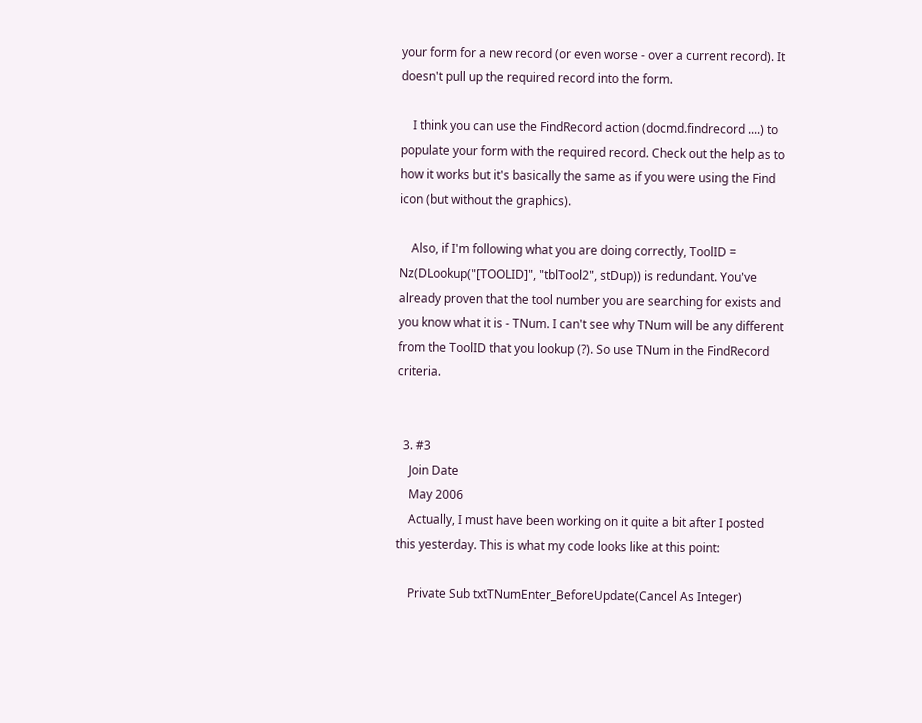your form for a new record (or even worse - over a current record). It doesn't pull up the required record into the form.

    I think you can use the FindRecord action (docmd.findrecord ....) to populate your form with the required record. Check out the help as to how it works but it's basically the same as if you were using the Find icon (but without the graphics).

    Also, if I'm following what you are doing correctly, ToolID = Nz(DLookup("[TOOLID]", "tblTool2", stDup)) is redundant. You've already proven that the tool number you are searching for exists and you know what it is - TNum. I can't see why TNum will be any different from the ToolID that you lookup (?). So use TNum in the FindRecord criteria.


  3. #3
    Join Date
    May 2006
    Actually, I must have been working on it quite a bit after I posted this yesterday. This is what my code looks like at this point:

    Private Sub txtTNumEnter_BeforeUpdate(Cancel As Integer)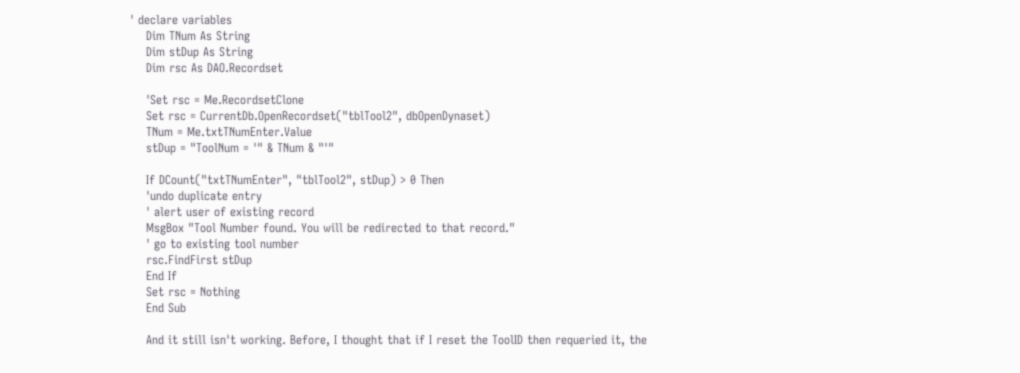' declare variables
    Dim TNum As String
    Dim stDup As String
    Dim rsc As DAO.Recordset

    'Set rsc = Me.RecordsetClone
    Set rsc = CurrentDb.OpenRecordset("tblTool2", dbOpenDynaset)
    TNum = Me.txtTNumEnter.Value
    stDup = "ToolNum = '" & TNum & "'"

    If DCount("txtTNumEnter", "tblTool2", stDup) > 0 Then
    'undo duplicate entry
    ' alert user of existing record
    MsgBox "Tool Number found. You will be redirected to that record."
    ' go to existing tool number
    rsc.FindFirst stDup
    End If
    Set rsc = Nothing
    End Sub

    And it still isn't working. Before, I thought that if I reset the ToolID then requeried it, the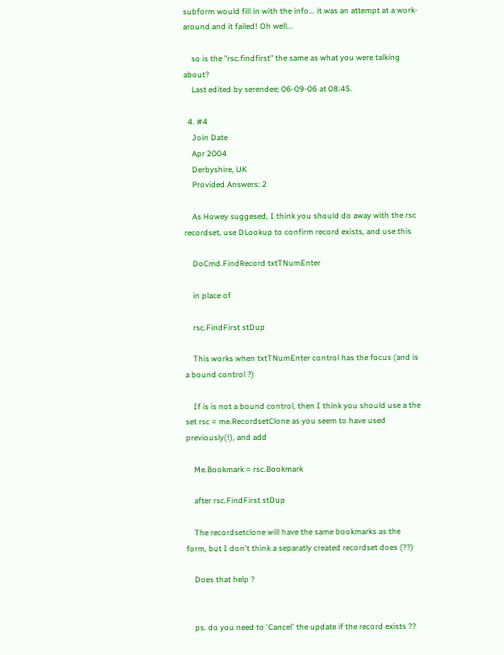subform would fill in with the info... it was an attempt at a work-around and it failed! Oh well...

    so is the "rsc.findfirst" the same as what you were talking about?
    Last edited by serendee; 06-09-06 at 08:45.

  4. #4
    Join Date
    Apr 2004
    Derbyshire, UK
    Provided Answers: 2

    As Howey suggesed, I think you should do away with the rsc recordset, use DLookup to confirm record exists, and use this

    DoCmd.FindRecord txtTNumEnter

    in place of

    rsc.FindFirst stDup

    This works when txtTNumEnter control has the focus (and is a bound control ?)

    If is is not a bound control, then I think you should use a the set rsc = me.RecordsetClone as you seem to have used previously(!), and add

    Me.Bookmark = rsc.Bookmark

    after rsc.FindFirst stDup

    The recordsetclone will have the same bookmarks as the form, but I don't think a separatly created recordset does (??)

    Does that help ?


    ps. do you need to 'Cancel' the update if the record exists ??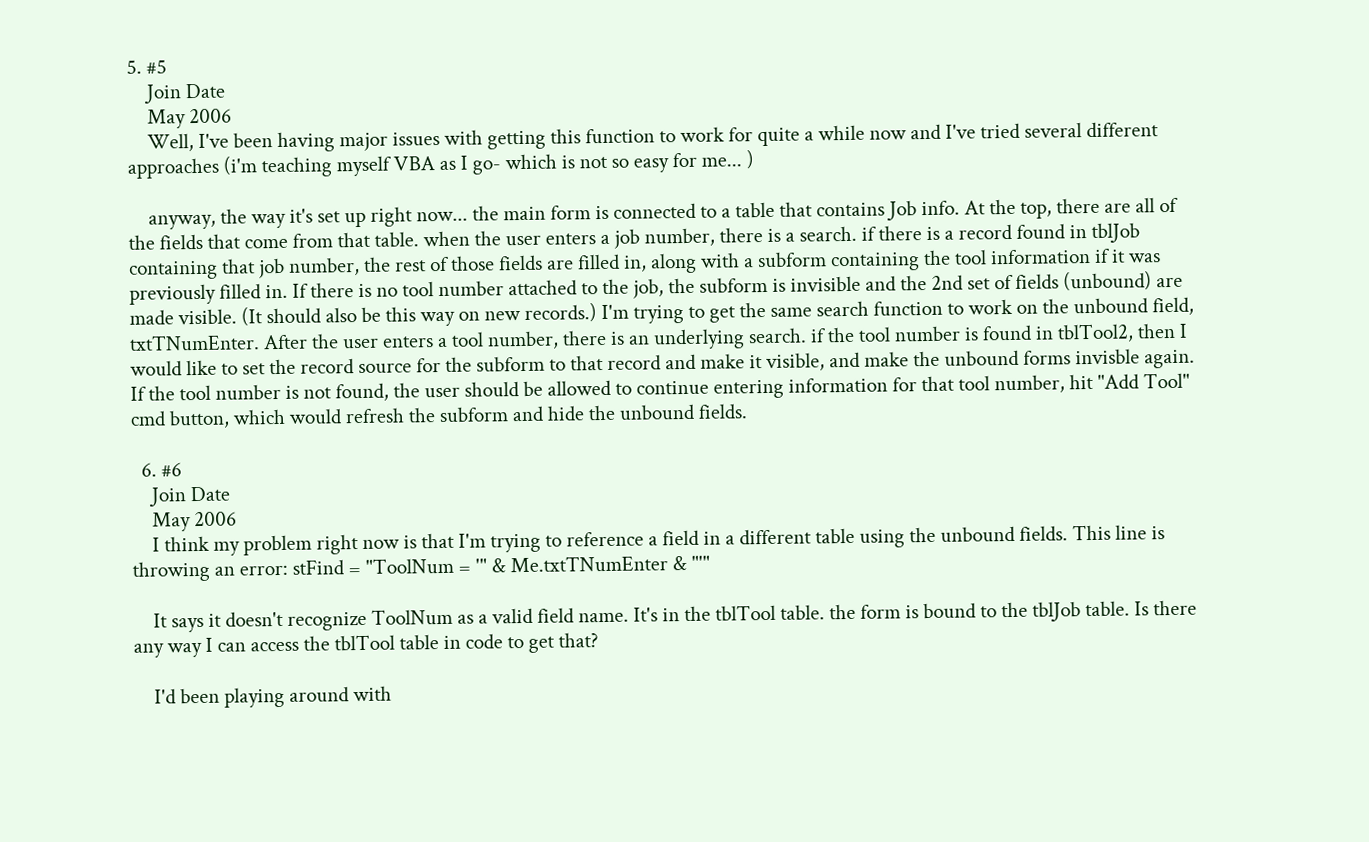5. #5
    Join Date
    May 2006
    Well, I've been having major issues with getting this function to work for quite a while now and I've tried several different approaches (i'm teaching myself VBA as I go- which is not so easy for me... )

    anyway, the way it's set up right now... the main form is connected to a table that contains Job info. At the top, there are all of the fields that come from that table. when the user enters a job number, there is a search. if there is a record found in tblJob containing that job number, the rest of those fields are filled in, along with a subform containing the tool information if it was previously filled in. If there is no tool number attached to the job, the subform is invisible and the 2nd set of fields (unbound) are made visible. (It should also be this way on new records.) I'm trying to get the same search function to work on the unbound field, txtTNumEnter. After the user enters a tool number, there is an underlying search. if the tool number is found in tblTool2, then I would like to set the record source for the subform to that record and make it visible, and make the unbound forms invisble again. If the tool number is not found, the user should be allowed to continue entering information for that tool number, hit "Add Tool" cmd button, which would refresh the subform and hide the unbound fields.

  6. #6
    Join Date
    May 2006
    I think my problem right now is that I'm trying to reference a field in a different table using the unbound fields. This line is throwing an error: stFind = "ToolNum = '" & Me.txtTNumEnter & "'"

    It says it doesn't recognize ToolNum as a valid field name. It's in the tblTool table. the form is bound to the tblJob table. Is there any way I can access the tblTool table in code to get that?

    I'd been playing around with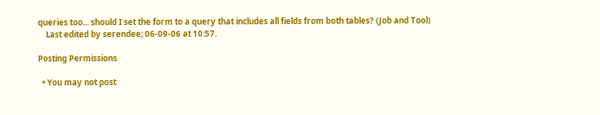queries too... should I set the form to a query that includes all fields from both tables? (Job and Tool)
    Last edited by serendee; 06-09-06 at 10:57.

Posting Permissions

  • You may not post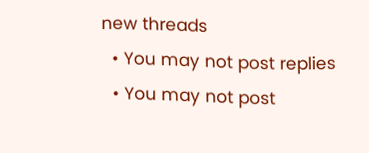new threads
  • You may not post replies
  • You may not post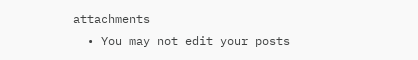attachments
  • You may not edit your posts